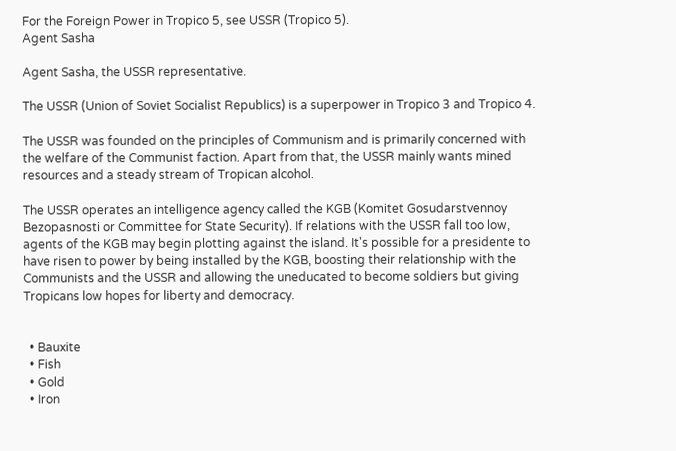For the Foreign Power in Tropico 5, see USSR (Tropico 5).
Agent Sasha

Agent Sasha, the USSR representative.

The USSR (Union of Soviet Socialist Republics) is a superpower in Tropico 3 and Tropico 4.

The USSR was founded on the principles of Communism and is primarily concerned with the welfare of the Communist faction. Apart from that, the USSR mainly wants mined resources and a steady stream of Tropican alcohol.

The USSR operates an intelligence agency called the KGB (Komitet Gosudarstvennoy Bezopasnosti or Committee for State Security). If relations with the USSR fall too low, agents of the KGB may begin plotting against the island. It's possible for a presidente to have risen to power by being installed by the KGB, boosting their relationship with the Communists and the USSR and allowing the uneducated to become soldiers but giving Tropicans low hopes for liberty and democracy.


  • Bauxite
  • Fish
  • Gold
  • Iron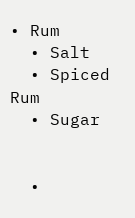• Rum
  • Salt
  • Spiced Rum
  • Sugar


  •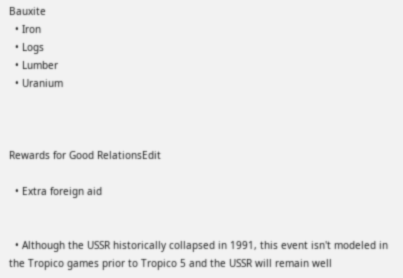Bauxite
  • Iron
  • Logs
  • Lumber
  • Uranium



Rewards for Good RelationsEdit

  • Extra foreign aid


  • Although the USSR historically collapsed in 1991, this event isn't modeled in the Tropico games prior to Tropico 5 and the USSR will remain well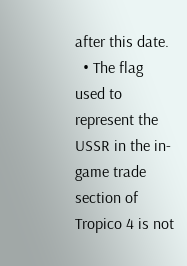after this date.
  • The flag used to represent the USSR in the in-game trade section of Tropico 4 is not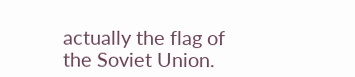actually the flag of the Soviet Union.